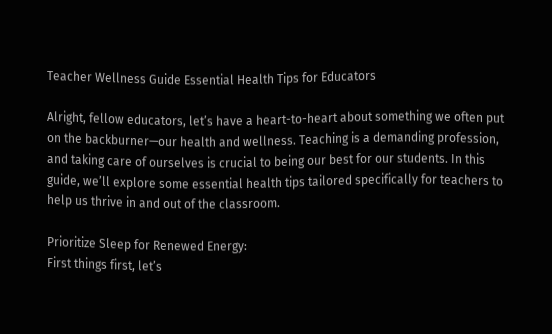Teacher Wellness Guide Essential Health Tips for Educators

Alright, fellow educators, let’s have a heart-to-heart about something we often put on the backburner—our health and wellness. Teaching is a demanding profession, and taking care of ourselves is crucial to being our best for our students. In this guide, we’ll explore some essential health tips tailored specifically for teachers to help us thrive in and out of the classroom.

Prioritize Sleep for Renewed Energy:
First things first, let’s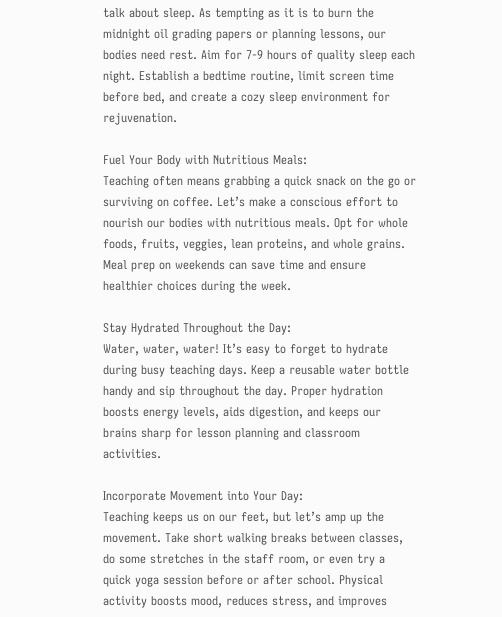talk about sleep. As tempting as it is to burn the midnight oil grading papers or planning lessons, our bodies need rest. Aim for 7-9 hours of quality sleep each night. Establish a bedtime routine, limit screen time before bed, and create a cozy sleep environment for rejuvenation.

Fuel Your Body with Nutritious Meals:
Teaching often means grabbing a quick snack on the go or surviving on coffee. Let’s make a conscious effort to nourish our bodies with nutritious meals. Opt for whole foods, fruits, veggies, lean proteins, and whole grains. Meal prep on weekends can save time and ensure healthier choices during the week.

Stay Hydrated Throughout the Day:
Water, water, water! It’s easy to forget to hydrate during busy teaching days. Keep a reusable water bottle handy and sip throughout the day. Proper hydration boosts energy levels, aids digestion, and keeps our brains sharp for lesson planning and classroom activities.

Incorporate Movement into Your Day:
Teaching keeps us on our feet, but let’s amp up the movement. Take short walking breaks between classes, do some stretches in the staff room, or even try a quick yoga session before or after school. Physical activity boosts mood, reduces stress, and improves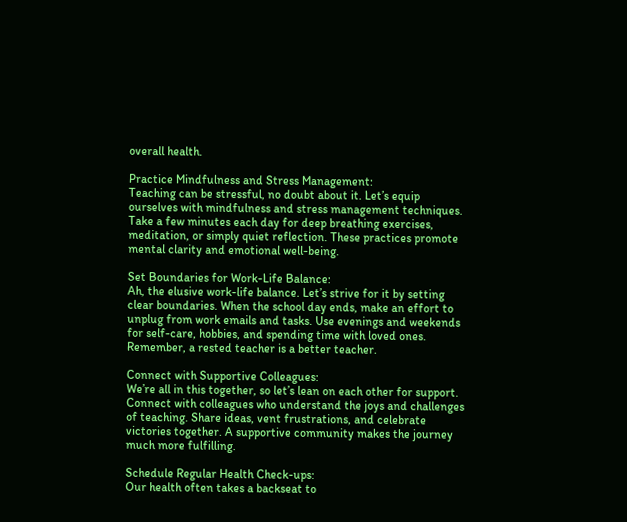overall health.

Practice Mindfulness and Stress Management:
Teaching can be stressful, no doubt about it. Let’s equip ourselves with mindfulness and stress management techniques. Take a few minutes each day for deep breathing exercises, meditation, or simply quiet reflection. These practices promote mental clarity and emotional well-being.

Set Boundaries for Work-Life Balance:
Ah, the elusive work-life balance. Let’s strive for it by setting clear boundaries. When the school day ends, make an effort to unplug from work emails and tasks. Use evenings and weekends for self-care, hobbies, and spending time with loved ones. Remember, a rested teacher is a better teacher.

Connect with Supportive Colleagues:
We’re all in this together, so let’s lean on each other for support. Connect with colleagues who understand the joys and challenges of teaching. Share ideas, vent frustrations, and celebrate victories together. A supportive community makes the journey much more fulfilling.

Schedule Regular Health Check-ups:
Our health often takes a backseat to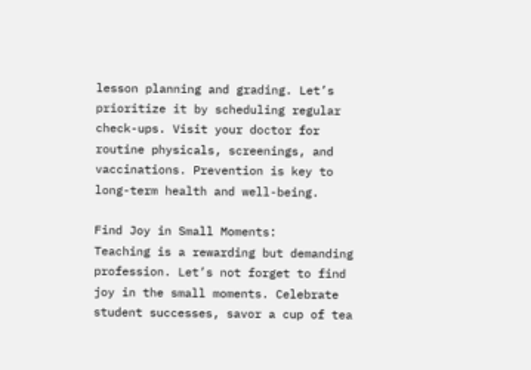lesson planning and grading. Let’s prioritize it by scheduling regular check-ups. Visit your doctor for routine physicals, screenings, and vaccinations. Prevention is key to long-term health and well-being.

Find Joy in Small Moments:
Teaching is a rewarding but demanding profession. Let’s not forget to find joy in the small moments. Celebrate student successes, savor a cup of tea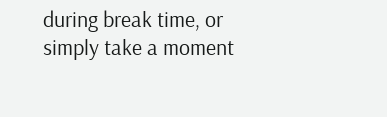during break time, or simply take a moment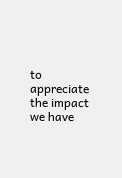to appreciate the impact we have